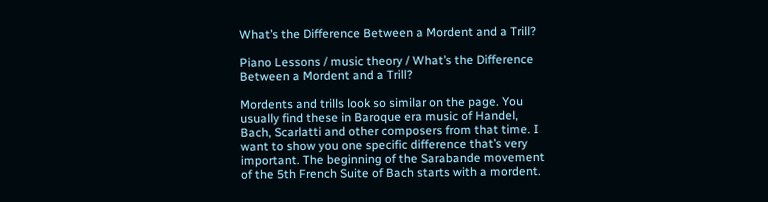What’s the Difference Between a Mordent and a Trill?

Piano Lessons / music theory / What’s the Difference Between a Mordent and a Trill?

Mordents and trills look so similar on the page. You usually find these in Baroque era music of Handel, Bach, Scarlatti and other composers from that time. I want to show you one specific difference that’s very important. The beginning of the Sarabande movement of the 5th French Suite of Bach starts with a mordent.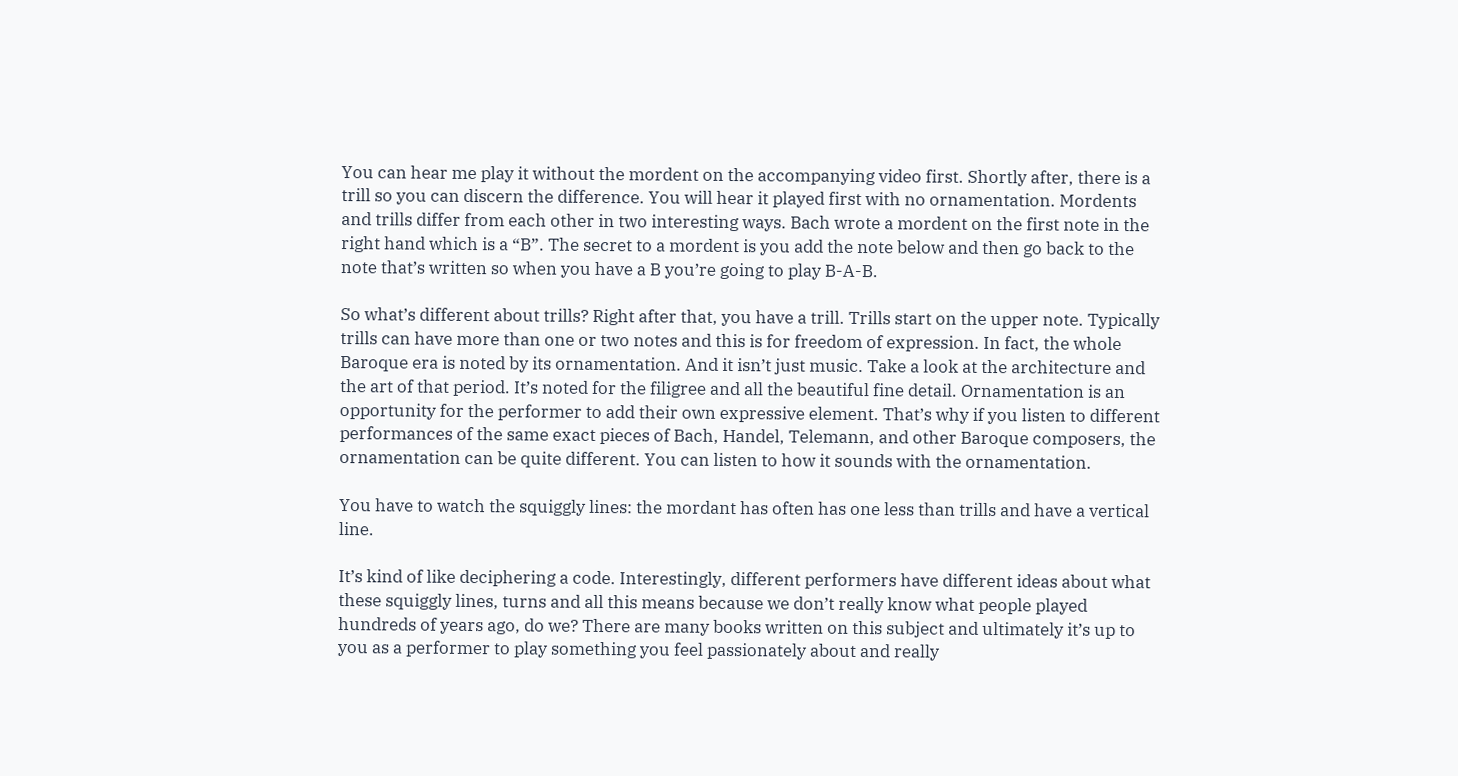You can hear me play it without the mordent on the accompanying video first. Shortly after, there is a trill so you can discern the difference. You will hear it played first with no ornamentation. Mordents and trills differ from each other in two interesting ways. Bach wrote a mordent on the first note in the right hand which is a “B”. The secret to a mordent is you add the note below and then go back to the note that’s written so when you have a B you’re going to play B-A-B.

So what’s different about trills? Right after that, you have a trill. Trills start on the upper note. Typically trills can have more than one or two notes and this is for freedom of expression. In fact, the whole Baroque era is noted by its ornamentation. And it isn’t just music. Take a look at the architecture and the art of that period. It’s noted for the filigree and all the beautiful fine detail. Ornamentation is an opportunity for the performer to add their own expressive element. That’s why if you listen to different performances of the same exact pieces of Bach, Handel, Telemann, and other Baroque composers, the ornamentation can be quite different. You can listen to how it sounds with the ornamentation.

You have to watch the squiggly lines: the mordant has often has one less than trills and have a vertical line.

It’s kind of like deciphering a code. Interestingly, different performers have different ideas about what these squiggly lines, turns and all this means because we don’t really know what people played hundreds of years ago, do we? There are many books written on this subject and ultimately it’s up to you as a performer to play something you feel passionately about and really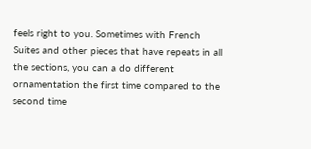feels right to you. Sometimes with French Suites and other pieces that have repeats in all the sections, you can a do different ornamentation the first time compared to the second time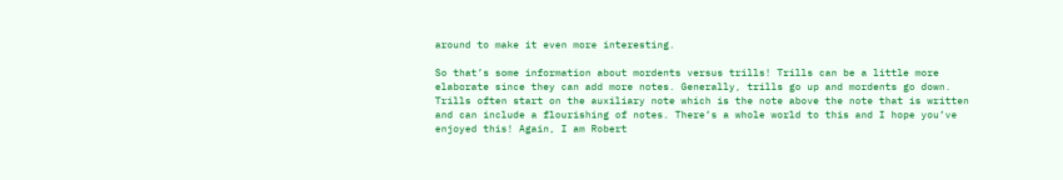around to make it even more interesting.

So that’s some information about mordents versus trills! Trills can be a little more elaborate since they can add more notes. Generally, trills go up and mordents go down. Trills often start on the auxiliary note which is the note above the note that is written and can include a flourishing of notes. There’s a whole world to this and I hope you’ve enjoyed this! Again, I am Robert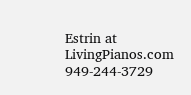Estrin at LivingPianos.com 949-244-3729